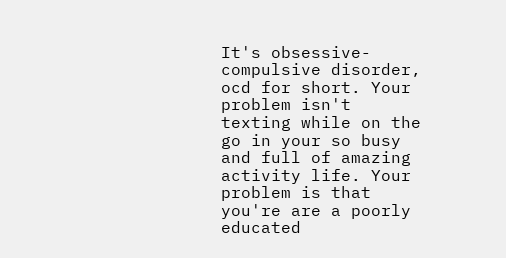It's obsessive-compulsive disorder, ocd for short. Your problem isn't texting while on the go in your so busy and full of amazing activity life. Your problem is that you're are a poorly educated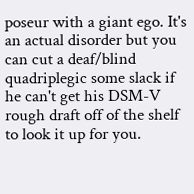poseur with a giant ego. It's an actual disorder but you can cut a deaf/blind quadriplegic some slack if he can't get his DSM-V rough draft off of the shelf to look it up for you.